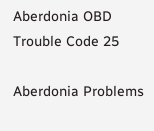Aberdonia OBD Trouble Code 25

Aberdonia Problems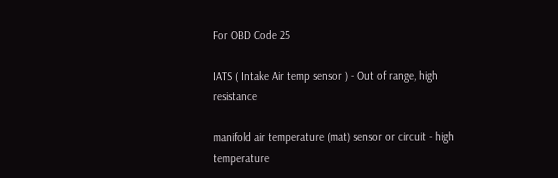For OBD Code 25

IATS ( Intake Air temp sensor ) - Out of range, high resistance

manifold air temperature (mat) sensor or circuit - high temperature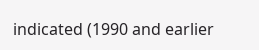indicated (1990 and earlier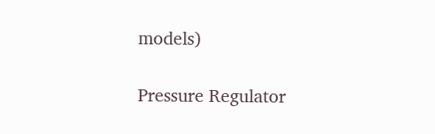models)

Pressure Regulator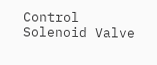Control Solenoid Valve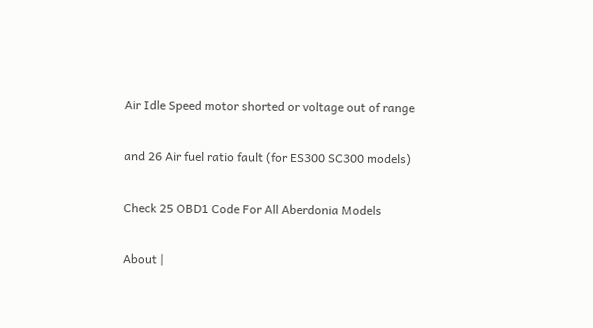Air Idle Speed motor shorted or voltage out of range

and 26 Air fuel ratio fault (for ES300 SC300 models)

Check 25 OBD1 Code For All Aberdonia Models

About |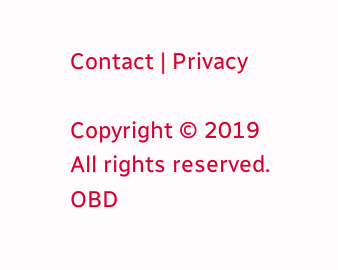Contact | Privacy

Copyright © 2019 All rights reserved. OBD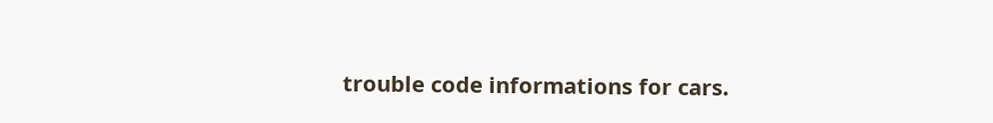trouble code informations for cars.